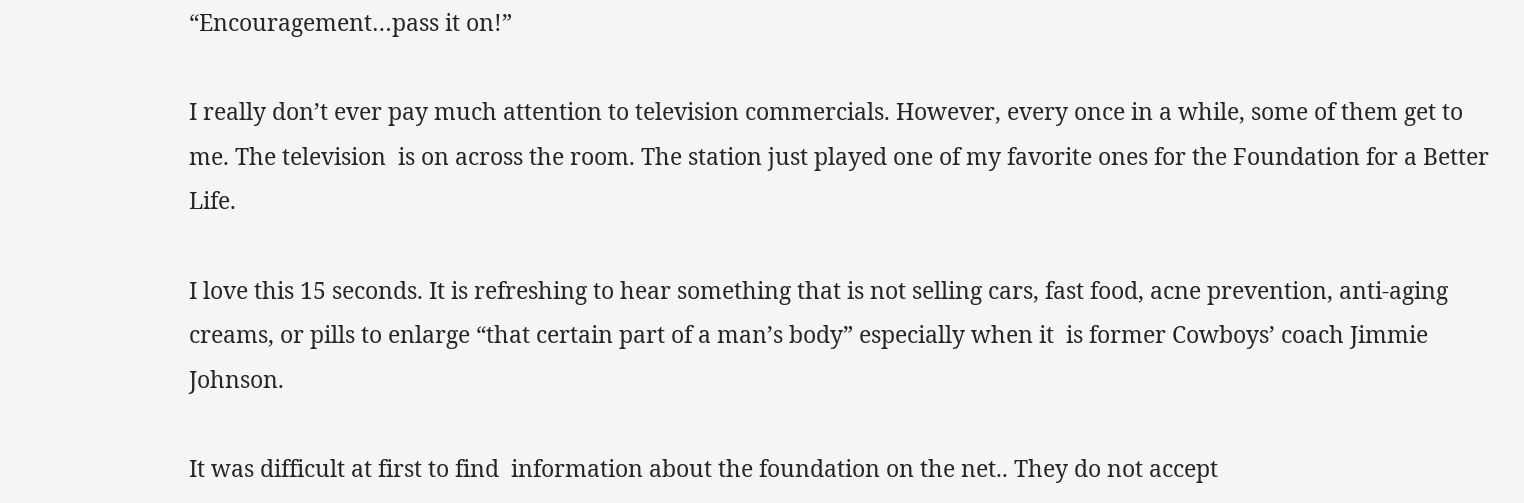“Encouragement…pass it on!”

I really don’t ever pay much attention to television commercials. However, every once in a while, some of them get to me. The television  is on across the room. The station just played one of my favorite ones for the Foundation for a Better Life.

I love this 15 seconds. It is refreshing to hear something that is not selling cars, fast food, acne prevention, anti-aging creams, or pills to enlarge “that certain part of a man’s body” especially when it  is former Cowboys’ coach Jimmie Johnson.

It was difficult at first to find  information about the foundation on the net.. They do not accept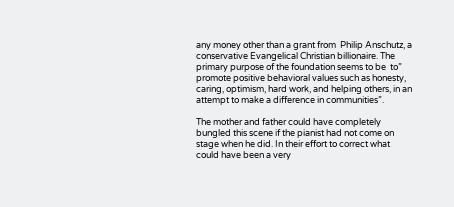any money other than a grant from  Philip Anschutz, a conservative Evangelical Christian billionaire. The primary purpose of the foundation seems to be  to” promote positive behavioral values such as honesty, caring, optimism, hard work, and helping others, in an attempt to make a difference in communities”.

The mother and father could have completely bungled this scene if the pianist had not come on stage when he did. In their effort to correct what could have been a very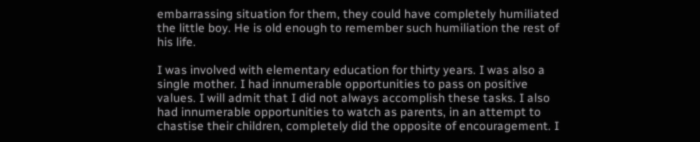embarrassing situation for them, they could have completely humiliated the little boy. He is old enough to remember such humiliation the rest of his life.

I was involved with elementary education for thirty years. I was also a single mother. I had innumerable opportunities to pass on positive values. I will admit that I did not always accomplish these tasks. I also had innumerable opportunities to watch as parents, in an attempt to chastise their children, completely did the opposite of encouragement. I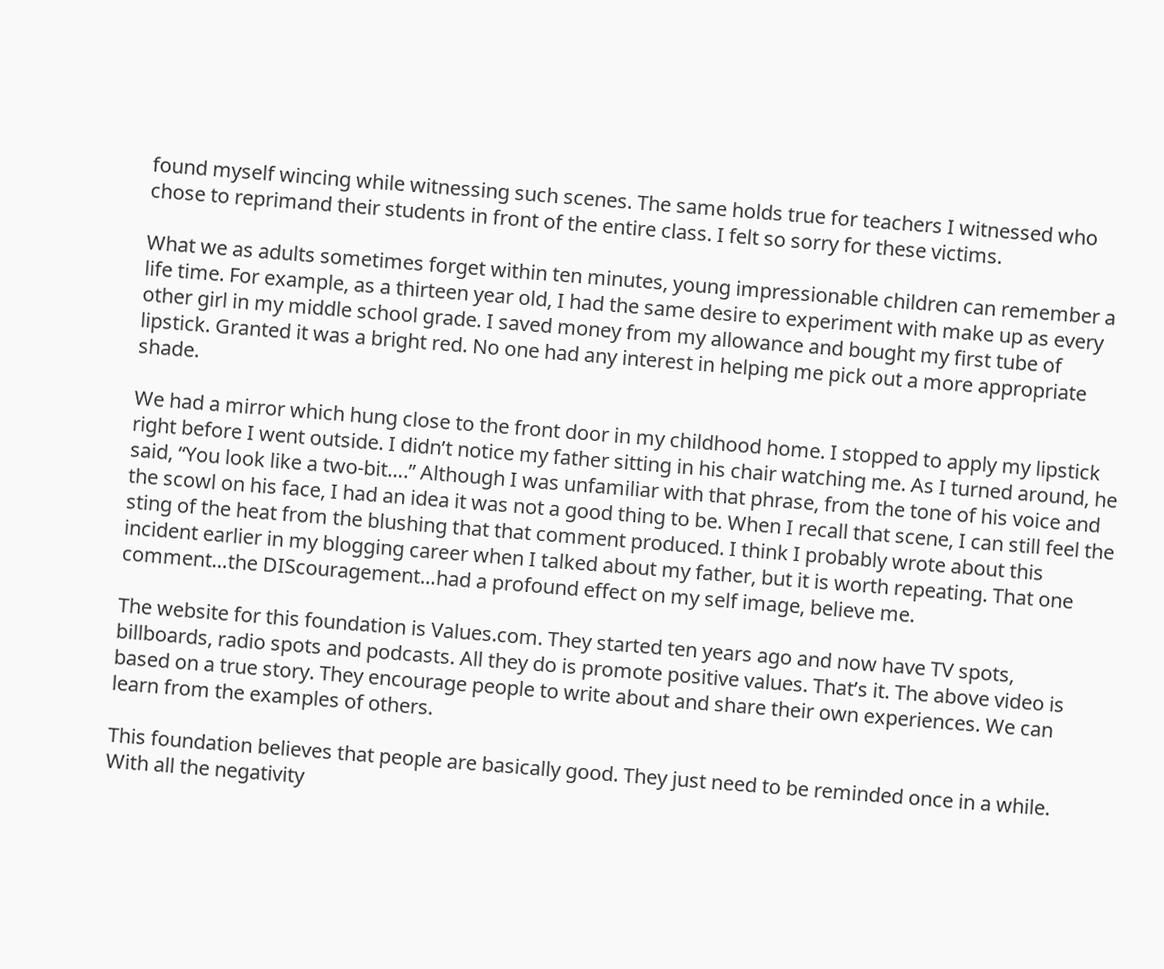found myself wincing while witnessing such scenes. The same holds true for teachers I witnessed who chose to reprimand their students in front of the entire class. I felt so sorry for these victims.

What we as adults sometimes forget within ten minutes, young impressionable children can remember a life time. For example, as a thirteen year old, I had the same desire to experiment with make up as every other girl in my middle school grade. I saved money from my allowance and bought my first tube of lipstick. Granted it was a bright red. No one had any interest in helping me pick out a more appropriate shade.

We had a mirror which hung close to the front door in my childhood home. I stopped to apply my lipstick right before I went outside. I didn’t notice my father sitting in his chair watching me. As I turned around, he said, “You look like a two-bit….” Although I was unfamiliar with that phrase, from the tone of his voice and the scowl on his face, I had an idea it was not a good thing to be. When I recall that scene, I can still feel the sting of the heat from the blushing that that comment produced. I think I probably wrote about this incident earlier in my blogging career when I talked about my father, but it is worth repeating. That one comment…the DIScouragement…had a profound effect on my self image, believe me.

The website for this foundation is Values.com. They started ten years ago and now have TV spots, billboards, radio spots and podcasts. All they do is promote positive values. That’s it. The above video is based on a true story. They encourage people to write about and share their own experiences. We can learn from the examples of others.

This foundation believes that people are basically good. They just need to be reminded once in a while. With all the negativity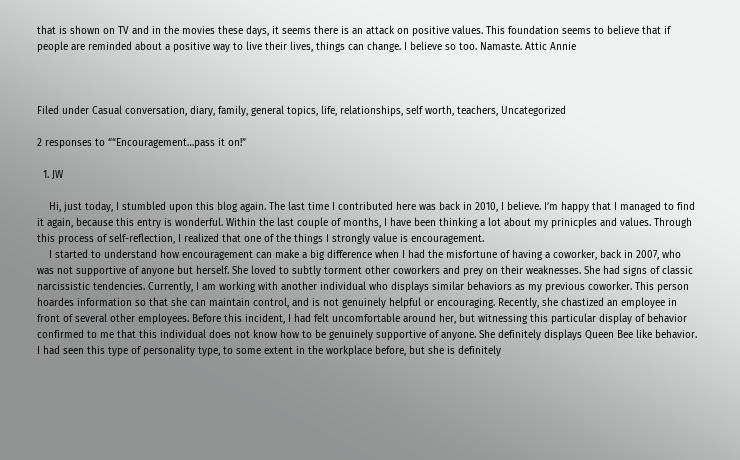that is shown on TV and in the movies these days, it seems there is an attack on positive values. This foundation seems to believe that if people are reminded about a positive way to live their lives, things can change. I believe so too. Namaste. Attic Annie



Filed under Casual conversation, diary, family, general topics, life, relationships, self worth, teachers, Uncategorized

2 responses to ““Encouragement…pass it on!”

  1. JW

    Hi, just today, I stumbled upon this blog again. The last time I contributed here was back in 2010, I believe. I’m happy that I managed to find it again, because this entry is wonderful. Within the last couple of months, I have been thinking a lot about my prinicples and values. Through this process of self-reflection, I realized that one of the things I strongly value is encouragement.
    I started to understand how encouragement can make a big difference when I had the misfortune of having a coworker, back in 2007, who was not supportive of anyone but herself. She loved to subtly torment other coworkers and prey on their weaknesses. She had signs of classic narcissistic tendencies. Currently, I am working with another individual who displays similar behaviors as my previous coworker. This person hoardes information so that she can maintain control, and is not genuinely helpful or encouraging. Recently, she chastized an employee in front of several other employees. Before this incident, I had felt uncomfortable around her, but witnessing this particular display of behavior confirmed to me that this individual does not know how to be genuinely supportive of anyone. She definitely displays Queen Bee like behavior. I had seen this type of personality type, to some extent in the workplace before, but she is definitely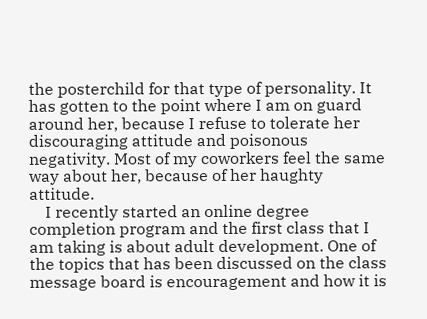the posterchild for that type of personality. It has gotten to the point where I am on guard around her, because I refuse to tolerate her discouraging attitude and poisonous negativity. Most of my coworkers feel the same way about her, because of her haughty attitude.
    I recently started an online degree completion program and the first class that I am taking is about adult development. One of the topics that has been discussed on the class message board is encouragement and how it is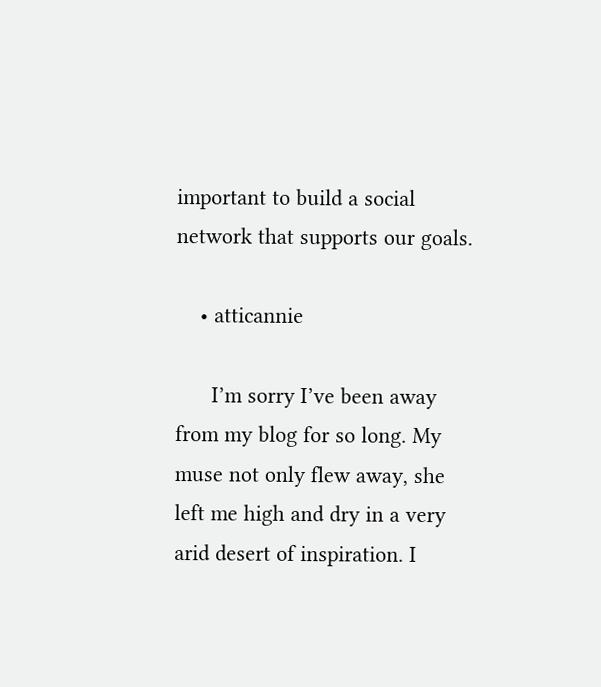important to build a social network that supports our goals.

    • atticannie

      I’m sorry I’ve been away from my blog for so long. My muse not only flew away, she left me high and dry in a very arid desert of inspiration. I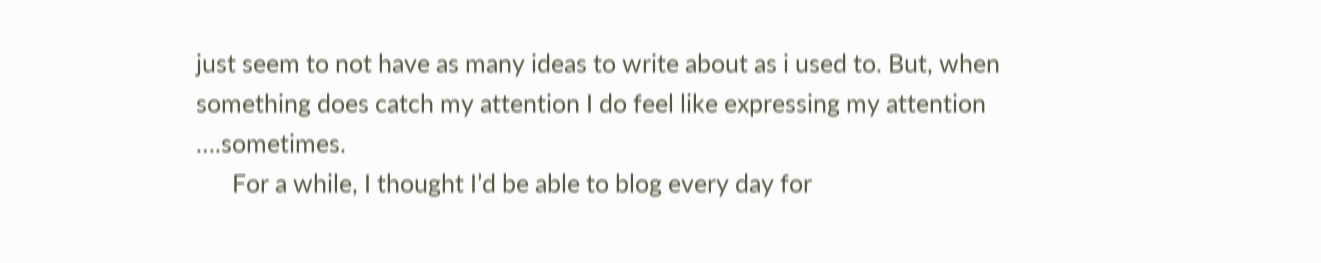just seem to not have as many ideas to write about as i used to. But, when something does catch my attention I do feel like expressing my attention ….sometimes.
      For a while, I thought I’d be able to blog every day for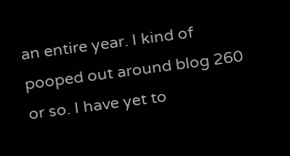an entire year. I kind of pooped out around blog 260 or so. I have yet to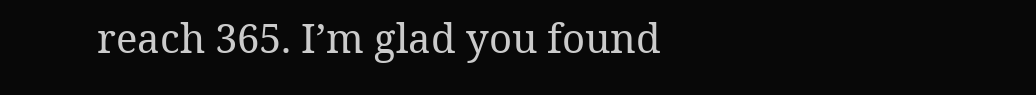reach 365. I’m glad you found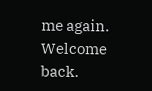me again. Welcome back.